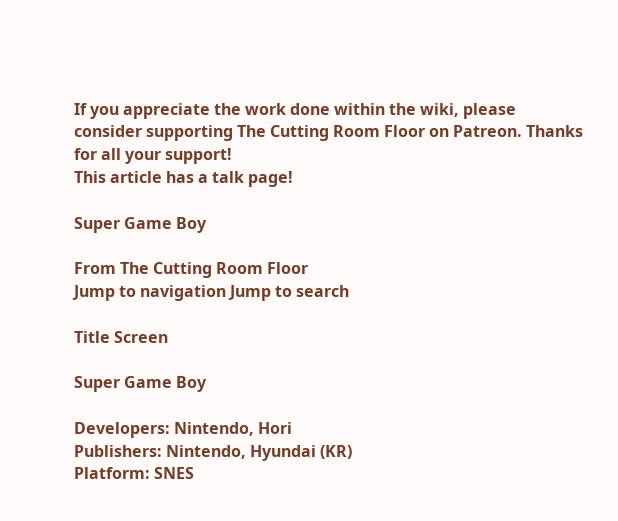If you appreciate the work done within the wiki, please consider supporting The Cutting Room Floor on Patreon. Thanks for all your support!
This article has a talk page!

Super Game Boy

From The Cutting Room Floor
Jump to navigation Jump to search

Title Screen

Super Game Boy

Developers: Nintendo, Hori
Publishers: Nintendo, Hyundai (KR)
Platform: SNES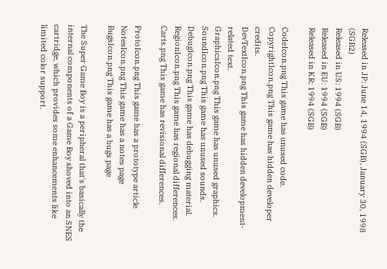Released in JP: June 14, 1994 (SGB), January 30, 1998 (SGB2)
Released in US: 1994 (SGB)
Released in EU: 1994 (SGB)
Released in KR: 1994 (SGB)

CodeIcon.png This game has unused code.
CopyrightIcon.png This game has hidden developer credits.
DevTextIcon.png This game has hidden development-related text.
GraphicsIcon.png This game has unused graphics.
SoundIcon.png This game has unused sounds.
DebugIcon.png This game has debugging material.
RegionIcon.png This game has regional differences.
Carts.png This game has revisional differences.

ProtoIcon.png This game has a prototype article
NotesIcon.png This game has a notes page
BugsIcon.png This game has a bugs page

The Super Game Boy is a peripheral that's basically the internal components of a Game Boy shoved into an SNES cartridge, which provides some enhancements like limited color support.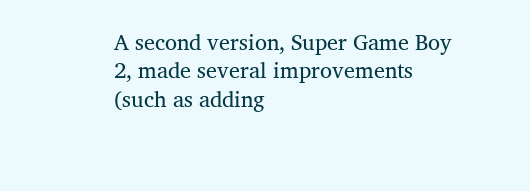A second version, Super Game Boy 2, made several improvements (such as adding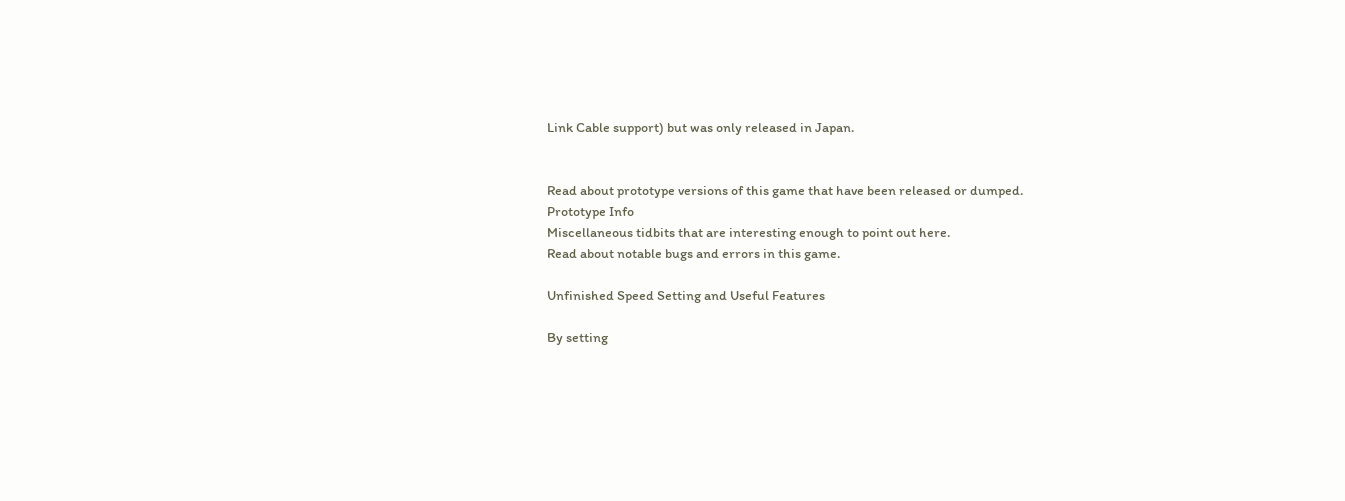Link Cable support) but was only released in Japan.


Read about prototype versions of this game that have been released or dumped.
Prototype Info
Miscellaneous tidbits that are interesting enough to point out here.
Read about notable bugs and errors in this game.

Unfinished Speed Setting and Useful Features

By setting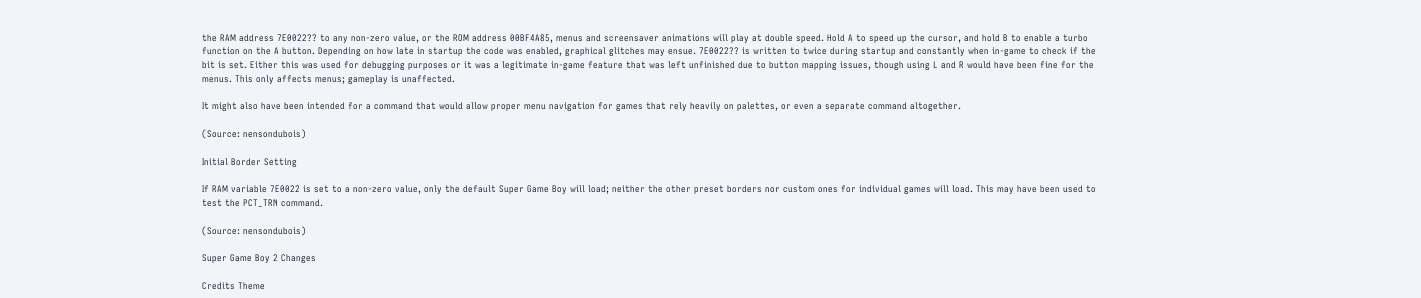the RAM address 7E0022?? to any non-zero value, or the ROM address 00BF4A85, menus and screensaver animations will play at double speed. Hold A to speed up the cursor, and hold B to enable a turbo function on the A button. Depending on how late in startup the code was enabled, graphical glitches may ensue. 7E0022?? is written to twice during startup and constantly when in-game to check if the bit is set. Either this was used for debugging purposes or it was a legitimate in-game feature that was left unfinished due to button mapping issues, though using L and R would have been fine for the menus. This only affects menus; gameplay is unaffected.

It might also have been intended for a command that would allow proper menu navigation for games that rely heavily on palettes, or even a separate command altogether.

(Source: nensondubois)

Initial Border Setting

If RAM variable 7E0022 is set to a non-zero value, only the default Super Game Boy will load; neither the other preset borders nor custom ones for individual games will load. This may have been used to test the PCT_TRN command.

(Source: nensondubois)

Super Game Boy 2 Changes

Credits Theme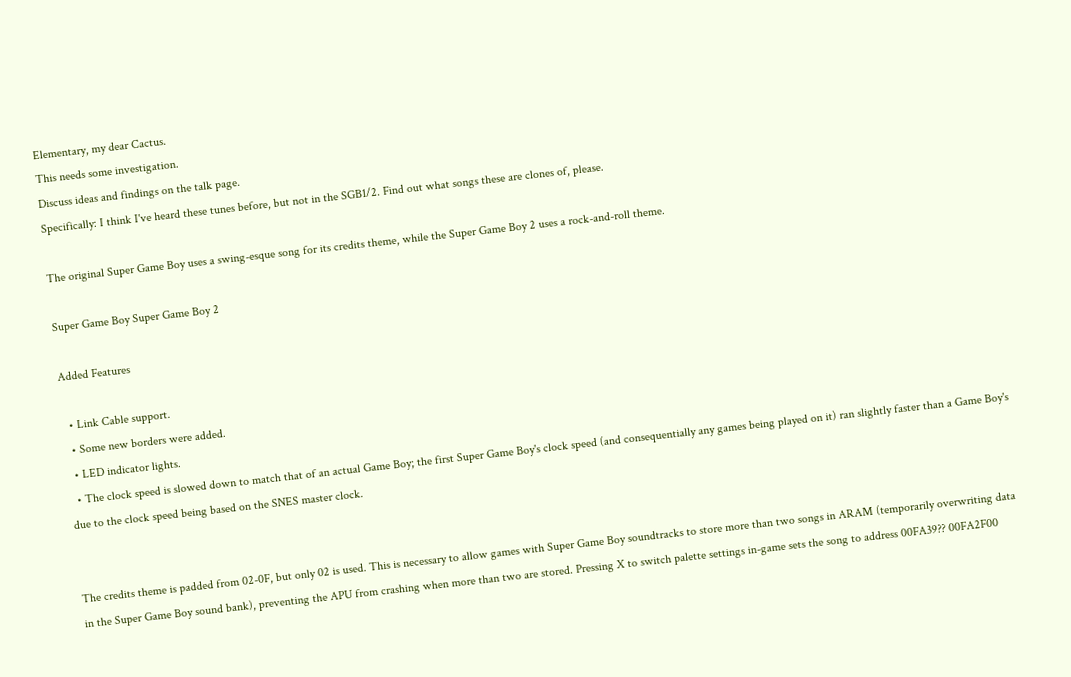Elementary, my dear Cactus.
This needs some investigation.
Discuss ideas and findings on the talk page.
Specifically: I think I've heard these tunes before, but not in the SGB1/2. Find out what songs these are clones of, please.

The original Super Game Boy uses a swing-esque song for its credits theme, while the Super Game Boy 2 uses a rock-and-roll theme.

Super Game Boy Super Game Boy 2

Added Features

  • Link Cable support.
  • Some new borders were added.
  • LED indicator lights.
  • The clock speed is slowed down to match that of an actual Game Boy; the first Super Game Boy's clock speed (and consequentially any games being played on it) ran slightly faster than a Game Boy's due to the clock speed being based on the SNES master clock.


The credits theme is padded from 02-0F, but only 02 is used. This is necessary to allow games with Super Game Boy soundtracks to store more than two songs in ARAM (temporarily overwriting data in the Super Game Boy sound bank), preventing the APU from crashing when more than two are stored. Pressing X to switch palette settings in-game sets the song to address 00FA39?? 00FA2F00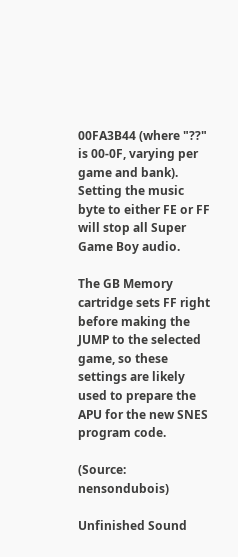00FA3B44 (where "??" is 00-0F, varying per game and bank). Setting the music byte to either FE or FF will stop all Super Game Boy audio.

The GB Memory cartridge sets FF right before making the JUMP to the selected game, so these settings are likely used to prepare the APU for the new SNES program code.

(Source: nensondubois)

Unfinished Sound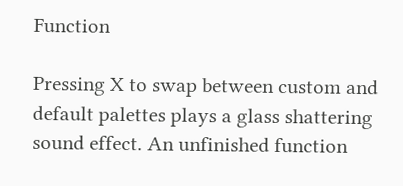Function

Pressing X to swap between custom and default palettes plays a glass shattering sound effect. An unfinished function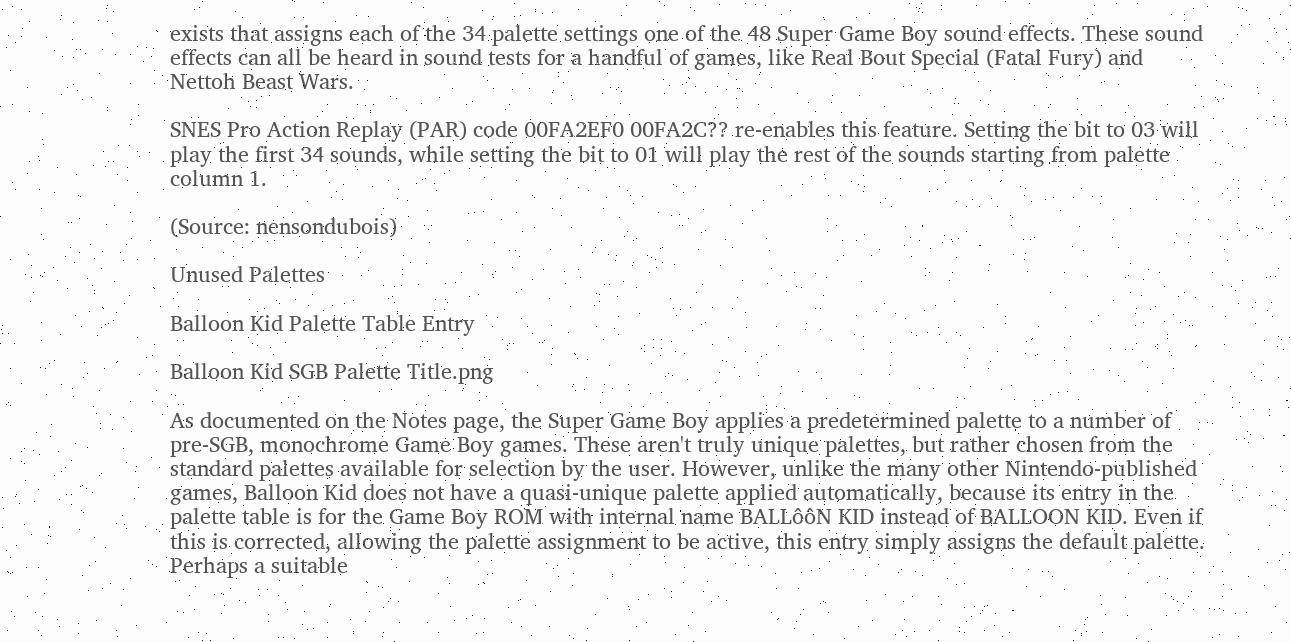exists that assigns each of the 34 palette settings one of the 48 Super Game Boy sound effects. These sound effects can all be heard in sound tests for a handful of games, like Real Bout Special (Fatal Fury) and Nettoh Beast Wars.

SNES Pro Action Replay (PAR) code 00FA2EF0 00FA2C?? re-enables this feature. Setting the bit to 03 will play the first 34 sounds, while setting the bit to 01 will play the rest of the sounds starting from palette column 1.

(Source: nensondubois)

Unused Palettes

Balloon Kid Palette Table Entry

Balloon Kid SGB Palette Title.png

As documented on the Notes page, the Super Game Boy applies a predetermined palette to a number of pre-SGB, monochrome Game Boy games. These aren't truly unique palettes, but rather chosen from the standard palettes available for selection by the user. However, unlike the many other Nintendo-published games, Balloon Kid does not have a quasi-unique palette applied automatically, because its entry in the palette table is for the Game Boy ROM with internal name BALLôôN KID instead of BALLOON KID. Even if this is corrected, allowing the palette assignment to be active, this entry simply assigns the default palette. Perhaps a suitable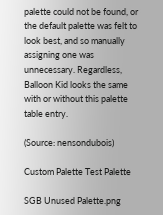palette could not be found, or the default palette was felt to look best, and so manually assigning one was unnecessary. Regardless, Balloon Kid looks the same with or without this palette table entry.

(Source: nensondubois)

Custom Palette Test Palette

SGB Unused Palette.png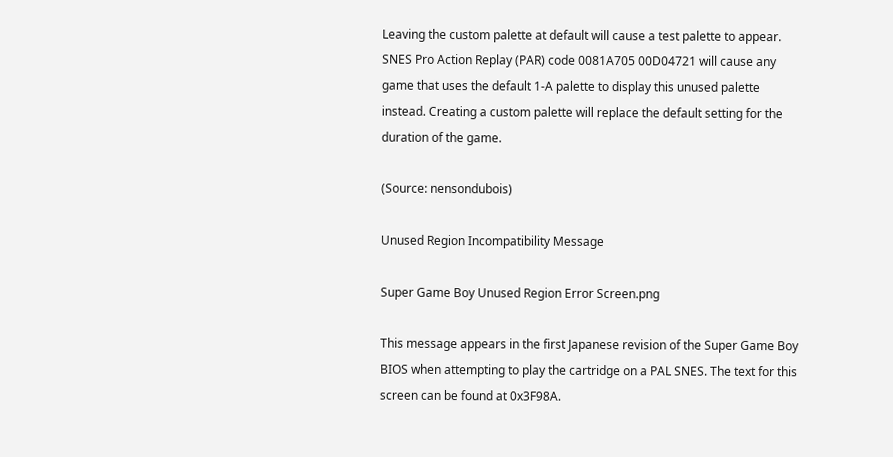Leaving the custom palette at default will cause a test palette to appear. SNES Pro Action Replay (PAR) code 0081A705 00D04721 will cause any game that uses the default 1-A palette to display this unused palette instead. Creating a custom palette will replace the default setting for the duration of the game.

(Source: nensondubois)

Unused Region Incompatibility Message

Super Game Boy Unused Region Error Screen.png

This message appears in the first Japanese revision of the Super Game Boy BIOS when attempting to play the cartridge on a PAL SNES. The text for this screen can be found at 0x3F98A.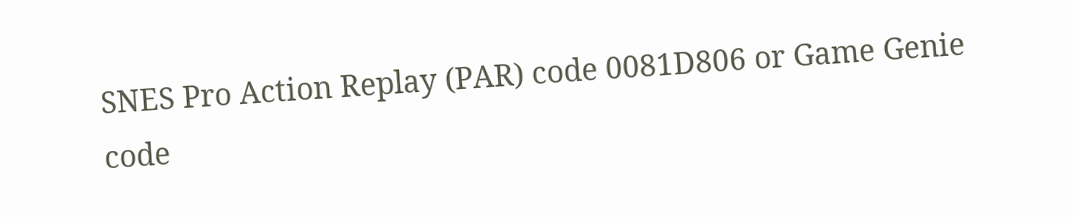SNES Pro Action Replay (PAR) code 0081D806 or Game Genie code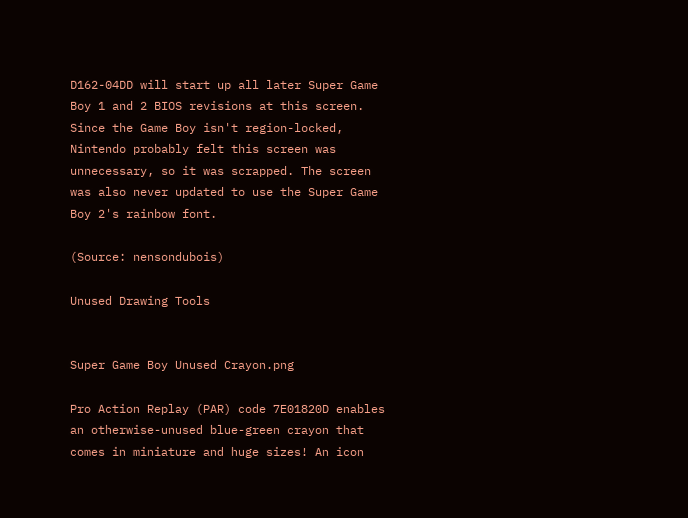D162-04DD will start up all later Super Game Boy 1 and 2 BIOS revisions at this screen. Since the Game Boy isn't region-locked, Nintendo probably felt this screen was unnecessary, so it was scrapped. The screen was also never updated to use the Super Game Boy 2's rainbow font.

(Source: nensondubois)

Unused Drawing Tools


Super Game Boy Unused Crayon.png

Pro Action Replay (PAR) code 7E01820D enables an otherwise-unused blue-green crayon that comes in miniature and huge sizes! An icon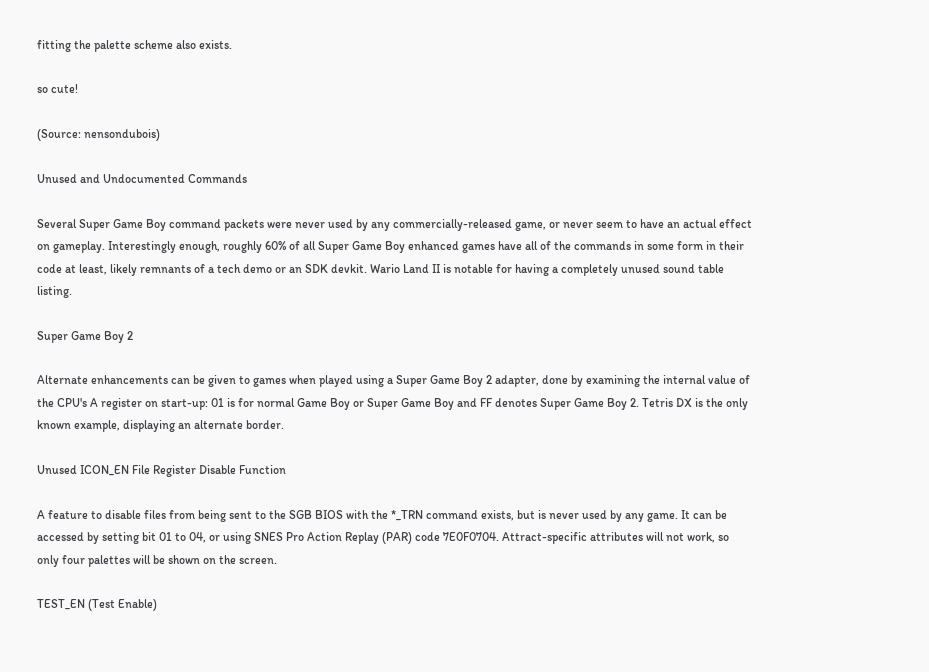fitting the palette scheme also exists.

so cute!

(Source: nensondubois)

Unused and Undocumented Commands

Several Super Game Boy command packets were never used by any commercially-released game, or never seem to have an actual effect on gameplay. Interestingly enough, roughly 60% of all Super Game Boy enhanced games have all of the commands in some form in their code at least, likely remnants of a tech demo or an SDK devkit. Wario Land II is notable for having a completely unused sound table listing.

Super Game Boy 2

Alternate enhancements can be given to games when played using a Super Game Boy 2 adapter, done by examining the internal value of the CPU's A register on start-up: 01 is for normal Game Boy or Super Game Boy and FF denotes Super Game Boy 2. Tetris DX is the only known example, displaying an alternate border.

Unused ICON_EN File Register Disable Function

A feature to disable files from being sent to the SGB BIOS with the *_TRN command exists, but is never used by any game. It can be accessed by setting bit 01 to 04, or using SNES Pro Action Replay (PAR) code 7E0F0704. Attract-specific attributes will not work, so only four palettes will be shown on the screen.

TEST_EN (Test Enable)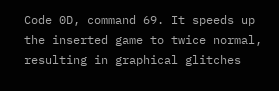Code 0D, command 69. It speeds up the inserted game to twice normal, resulting in graphical glitches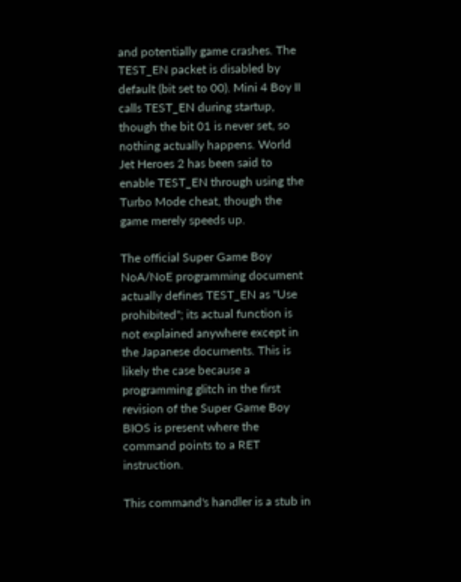and potentially game crashes. The TEST_EN packet is disabled by default (bit set to 00). Mini 4 Boy II calls TEST_EN during startup, though the bit 01 is never set, so nothing actually happens. World Jet Heroes 2 has been said to enable TEST_EN through using the Turbo Mode cheat, though the game merely speeds up.

The official Super Game Boy NoA/NoE programming document actually defines TEST_EN as "Use prohibited"; its actual function is not explained anywhere except in the Japanese documents. This is likely the case because a programming glitch in the first revision of the Super Game Boy BIOS is present where the command points to a RET instruction.

This command's handler is a stub in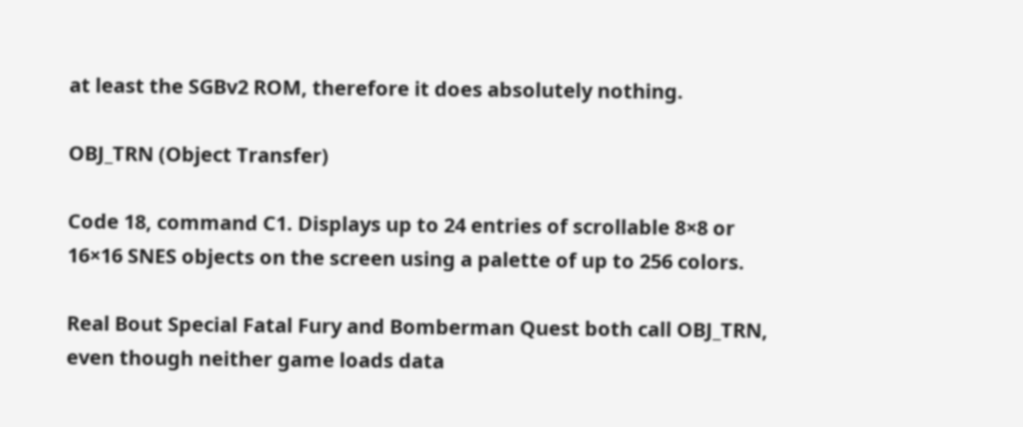at least the SGBv2 ROM, therefore it does absolutely nothing.

OBJ_TRN (Object Transfer)

Code 18, command C1. Displays up to 24 entries of scrollable 8×8 or 16×16 SNES objects on the screen using a palette of up to 256 colors.

Real Bout Special Fatal Fury and Bomberman Quest both call OBJ_TRN, even though neither game loads data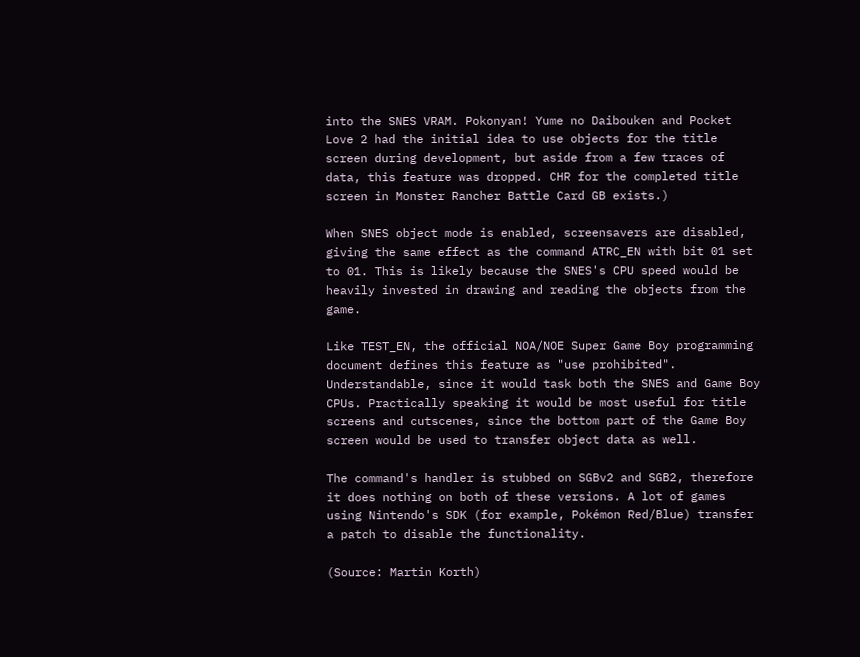into the SNES VRAM. Pokonyan! Yume no Daibouken and Pocket Love 2 had the initial idea to use objects for the title screen during development, but aside from a few traces of data, this feature was dropped. CHR for the completed title screen in Monster Rancher Battle Card GB exists.)

When SNES object mode is enabled, screensavers are disabled, giving the same effect as the command ATRC_EN with bit 01 set to 01. This is likely because the SNES's CPU speed would be heavily invested in drawing and reading the objects from the game.

Like TEST_EN, the official NOA/NOE Super Game Boy programming document defines this feature as "use prohibited". Understandable, since it would task both the SNES and Game Boy CPUs. Practically speaking it would be most useful for title screens and cutscenes, since the bottom part of the Game Boy screen would be used to transfer object data as well.

The command's handler is stubbed on SGBv2 and SGB2, therefore it does nothing on both of these versions. A lot of games using Nintendo's SDK (for example, Pokémon Red/Blue) transfer a patch to disable the functionality.

(Source: Martin Korth)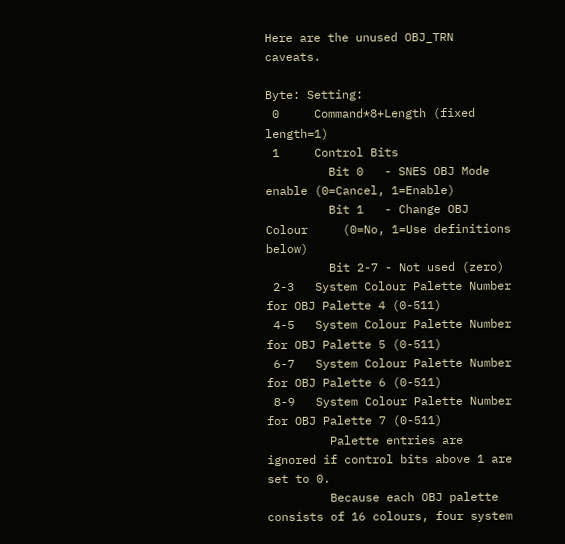Here are the unused OBJ_TRN caveats.

Byte: Setting:
 0     Command*8+Length (fixed length=1)
 1     Control Bits
         Bit 0   - SNES OBJ Mode enable (0=Cancel, 1=Enable)
         Bit 1   - Change OBJ Colour     (0=No, 1=Use definitions below)
         Bit 2-7 - Not used (zero)
 2-3   System Colour Palette Number for OBJ Palette 4 (0-511)
 4-5   System Colour Palette Number for OBJ Palette 5 (0-511)
 6-7   System Colour Palette Number for OBJ Palette 6 (0-511)
 8-9   System Colour Palette Number for OBJ Palette 7 (0-511)
         Palette entries are ignored if control bits above 1 are set to 0.
         Because each OBJ palette consists of 16 colours, four system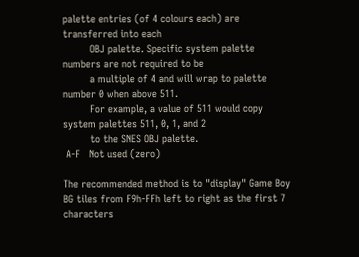palette entries (of 4 colours each) are transferred into each
         OBJ palette. Specific system palette numbers are not required to be
         a multiple of 4 and will wrap to palette number 0 when above 511.
         For example, a value of 511 would copy system palettes 511, 0, 1, and 2
         to the SNES OBJ palette.
 A-F   Not used (zero)

The recommended method is to "display" Game Boy BG tiles from F9h-FFh left to right as the first 7 characters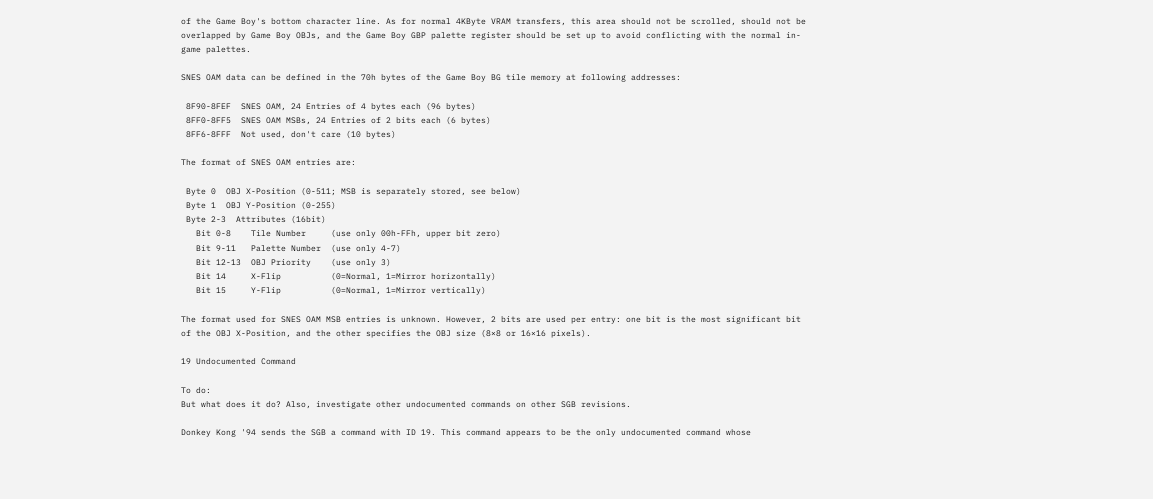of the Game Boy's bottom character line. As for normal 4KByte VRAM transfers, this area should not be scrolled, should not be overlapped by Game Boy OBJs, and the Game Boy GBP palette register should be set up to avoid conflicting with the normal in-game palettes.

SNES OAM data can be defined in the 70h bytes of the Game Boy BG tile memory at following addresses:

 8F90-8FEF  SNES OAM, 24 Entries of 4 bytes each (96 bytes)
 8FF0-8FF5  SNES OAM MSBs, 24 Entries of 2 bits each (6 bytes)
 8FF6-8FFF  Not used, don't care (10 bytes)

The format of SNES OAM entries are:

 Byte 0  OBJ X-Position (0-511; MSB is separately stored, see below)
 Byte 1  OBJ Y-Position (0-255)
 Byte 2-3  Attributes (16bit)
   Bit 0-8    Tile Number     (use only 00h-FFh, upper bit zero)
   Bit 9-11   Palette Number  (use only 4-7)
   Bit 12-13  OBJ Priority    (use only 3)
   Bit 14     X-Flip          (0=Normal, 1=Mirror horizontally)
   Bit 15     Y-Flip          (0=Normal, 1=Mirror vertically)

The format used for SNES OAM MSB entries is unknown. However, 2 bits are used per entry: one bit is the most significant bit of the OBJ X-Position, and the other specifies the OBJ size (8×8 or 16×16 pixels).

19 Undocumented Command

To do:
But what does it do? Also, investigate other undocumented commands on other SGB revisions.

Donkey Kong '94 sends the SGB a command with ID 19. This command appears to be the only undocumented command whose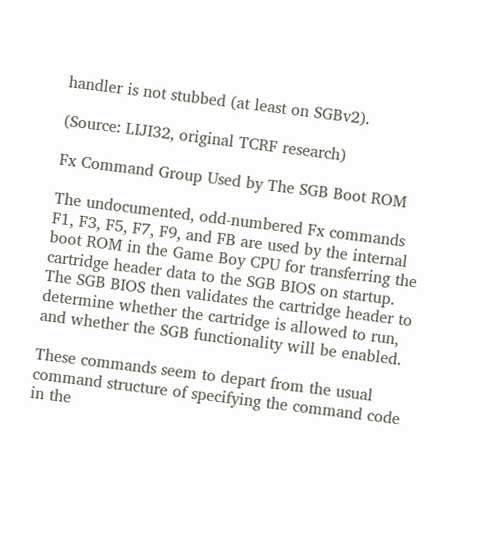handler is not stubbed (at least on SGBv2).

(Source: LIJI32, original TCRF research)

Fx Command Group Used by The SGB Boot ROM

The undocumented, odd-numbered Fx commands F1, F3, F5, F7, F9, and FB are used by the internal boot ROM in the Game Boy CPU for transferring the cartridge header data to the SGB BIOS on startup. The SGB BIOS then validates the cartridge header to determine whether the cartridge is allowed to run, and whether the SGB functionality will be enabled.

These commands seem to depart from the usual command structure of specifying the command code in the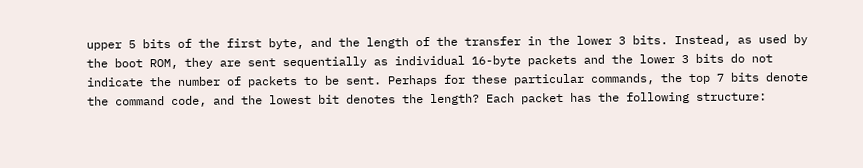upper 5 bits of the first byte, and the length of the transfer in the lower 3 bits. Instead, as used by the boot ROM, they are sent sequentially as individual 16-byte packets and the lower 3 bits do not indicate the number of packets to be sent. Perhaps for these particular commands, the top 7 bits denote the command code, and the lowest bit denotes the length? Each packet has the following structure: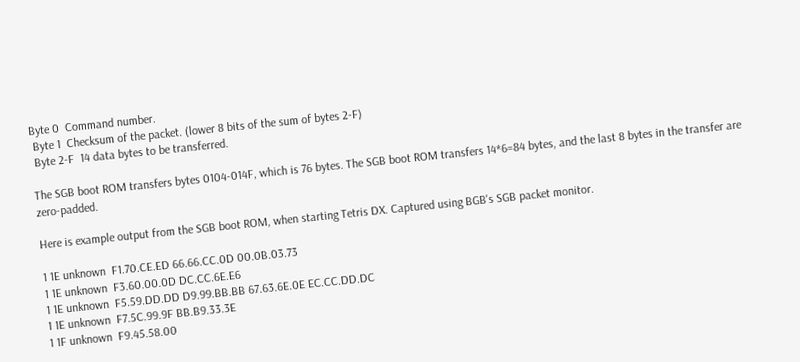Byte 0  Command number.
 Byte 1  Checksum of the packet. (lower 8 bits of the sum of bytes 2-F)
 Byte 2-F  14 data bytes to be transferred.

The SGB boot ROM transfers bytes 0104-014F, which is 76 bytes. The SGB boot ROM transfers 14*6=84 bytes, and the last 8 bytes in the transfer are zero-padded.

Here is example output from the SGB boot ROM, when starting Tetris DX. Captured using BGB's SGB packet monitor.

1 1E unknown  F1.70.CE.ED 66.66.CC.0D 00.0B.03.73
1 1E unknown  F3.60.00.0D DC.CC.6E.E6
1 1E unknown  F5.59.DD.DD D9.99.BB.BB 67.63.6E.0E EC.CC.DD.DC
1 1E unknown  F7.5C.99.9F BB.B9.33.3E
1 1F unknown  F9.45.58.00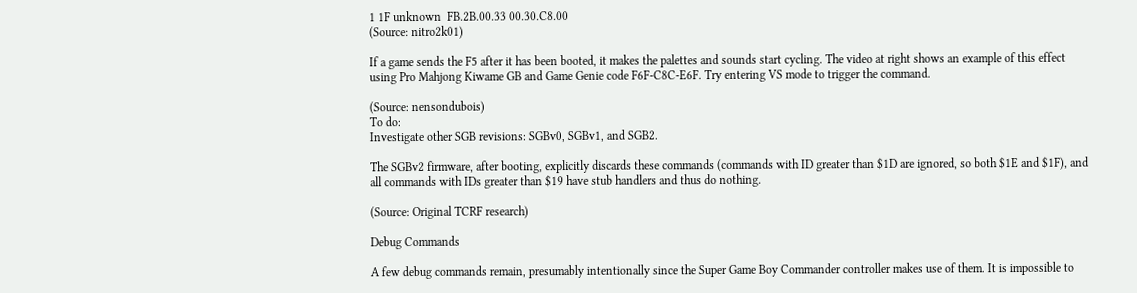1 1F unknown  FB.2B.00.33 00.30.C8.00
(Source: nitro2k01)

If a game sends the F5 after it has been booted, it makes the palettes and sounds start cycling. The video at right shows an example of this effect using Pro Mahjong Kiwame GB and Game Genie code F6F-C8C-E6F. Try entering VS mode to trigger the command.

(Source: nensondubois)
To do:
Investigate other SGB revisions: SGBv0, SGBv1, and SGB2.

The SGBv2 firmware, after booting, explicitly discards these commands (commands with ID greater than $1D are ignored, so both $1E and $1F), and all commands with IDs greater than $19 have stub handlers and thus do nothing.

(Source: Original TCRF research)

Debug Commands

A few debug commands remain, presumably intentionally since the Super Game Boy Commander controller makes use of them. It is impossible to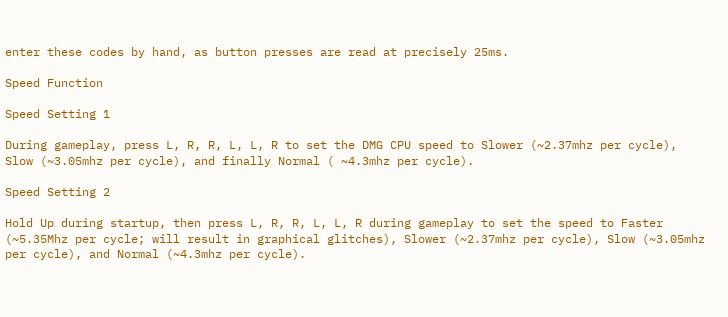enter these codes by hand, as button presses are read at precisely 25ms.

Speed Function

Speed Setting 1

During gameplay, press L, R, R, L, L, R to set the DMG CPU speed to Slower (~2.37mhz per cycle), Slow (~3.05mhz per cycle), and finally Normal ( ~4.3mhz per cycle).

Speed Setting 2

Hold Up during startup, then press L, R, R, L, L, R during gameplay to set the speed to Faster (~5.35Mhz per cycle; will result in graphical glitches), Slower (~2.37mhz per cycle), Slow (~3.05mhz per cycle), and Normal (~4.3mhz per cycle).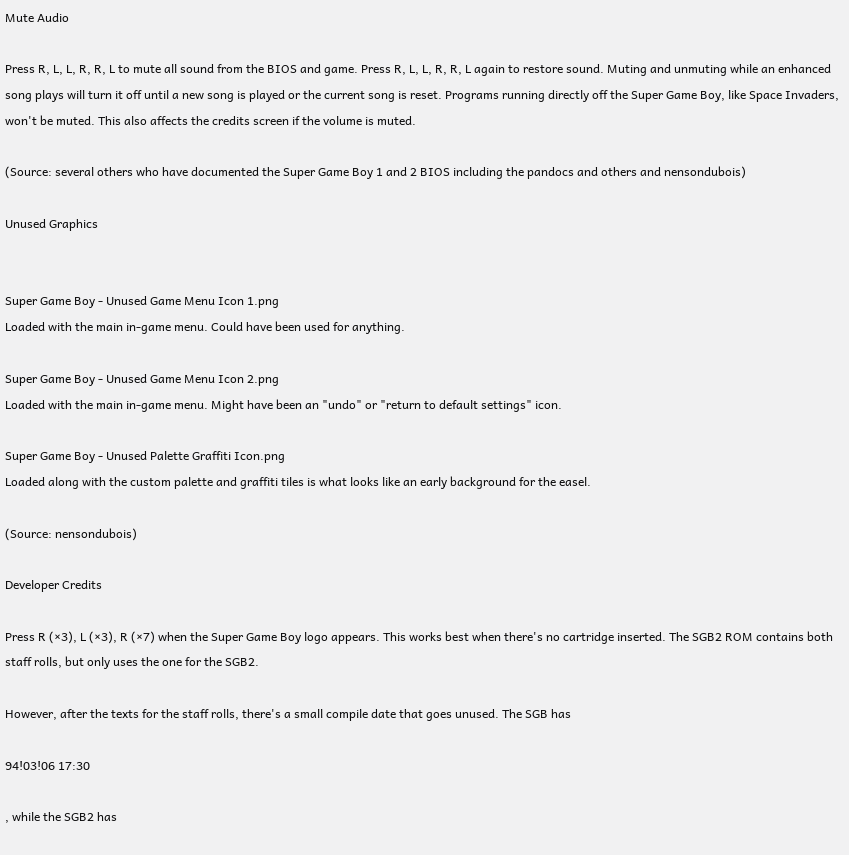Mute Audio

Press R, L, L, R, R, L to mute all sound from the BIOS and game. Press R, L, L, R, R, L again to restore sound. Muting and unmuting while an enhanced song plays will turn it off until a new song is played or the current song is reset. Programs running directly off the Super Game Boy, like Space Invaders, won't be muted. This also affects the credits screen if the volume is muted.

(Source: several others who have documented the Super Game Boy 1 and 2 BIOS including the pandocs and others and nensondubois)

Unused Graphics


Super Game Boy - Unused Game Menu Icon 1.png
Loaded with the main in-game menu. Could have been used for anything.

Super Game Boy - Unused Game Menu Icon 2.png
Loaded with the main in-game menu. Might have been an "undo" or "return to default settings" icon.

Super Game Boy - Unused Palette Graffiti Icon.png
Loaded along with the custom palette and graffiti tiles is what looks like an early background for the easel.

(Source: nensondubois)

Developer Credits

Press R (×3), L (×3), R (×7) when the Super Game Boy logo appears. This works best when there's no cartridge inserted. The SGB2 ROM contains both staff rolls, but only uses the one for the SGB2.

However, after the texts for the staff rolls, there's a small compile date that goes unused. The SGB has

94!03!06 17:30

, while the SGB2 has